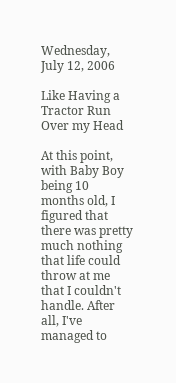Wednesday, July 12, 2006

Like Having a Tractor Run Over my Head

At this point, with Baby Boy being 10 months old, I figured that there was pretty much nothing that life could throw at me that I couldn't handle. After all, I've managed to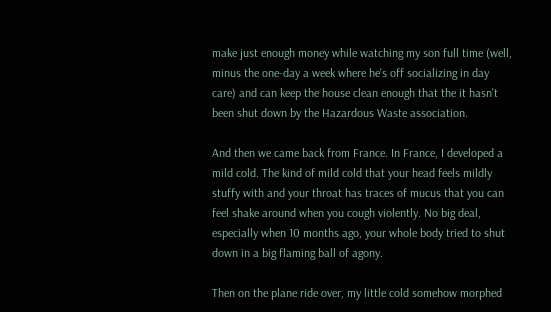make just enough money while watching my son full time (well, minus the one-day a week where he's off socializing in day care) and can keep the house clean enough that the it hasn't been shut down by the Hazardous Waste association.

And then we came back from France. In France, I developed a mild cold. The kind of mild cold that your head feels mildly stuffy with and your throat has traces of mucus that you can feel shake around when you cough violently. No big deal, especially when 10 months ago, your whole body tried to shut down in a big flaming ball of agony.

Then on the plane ride over, my little cold somehow morphed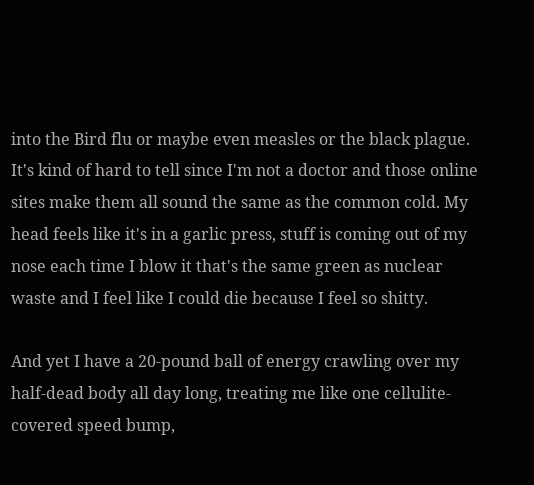into the Bird flu or maybe even measles or the black plague. It's kind of hard to tell since I'm not a doctor and those online sites make them all sound the same as the common cold. My head feels like it's in a garlic press, stuff is coming out of my nose each time I blow it that's the same green as nuclear waste and I feel like I could die because I feel so shitty.

And yet I have a 20-pound ball of energy crawling over my half-dead body all day long, treating me like one cellulite-covered speed bump,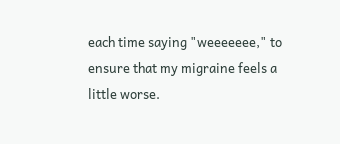each time saying "weeeeeee," to ensure that my migraine feels a little worse.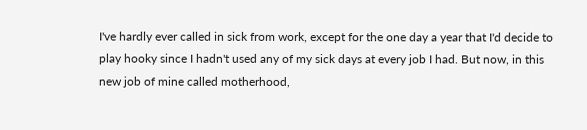I've hardly ever called in sick from work, except for the one day a year that I'd decide to play hooky since I hadn't used any of my sick days at every job I had. But now, in this new job of mine called motherhood,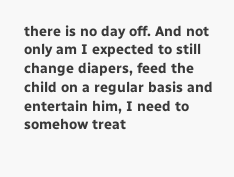there is no day off. And not only am I expected to still change diapers, feed the child on a regular basis and entertain him, I need to somehow treat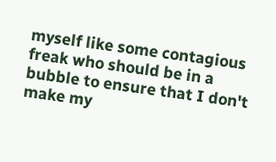myself like some contagious freak who should be in a bubble to ensure that I don't make my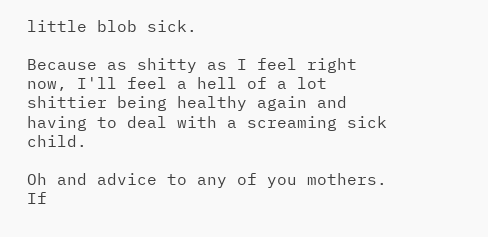little blob sick.

Because as shitty as I feel right now, I'll feel a hell of a lot shittier being healthy again and having to deal with a screaming sick child.

Oh and advice to any of you mothers. If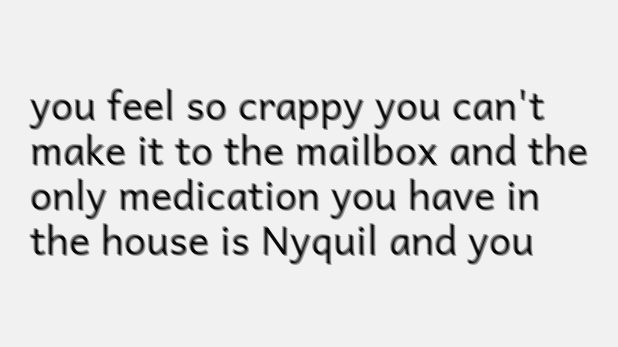you feel so crappy you can't make it to the mailbox and the only medication you have in the house is Nyquil and you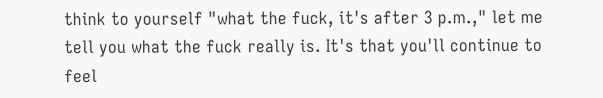think to yourself "what the fuck, it's after 3 p.m.," let me tell you what the fuck really is. It's that you'll continue to feel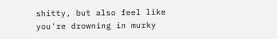shitty, but also feel like you're drowning in murky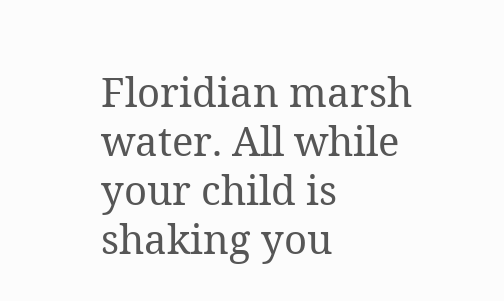Floridian marsh water. All while your child is shaking you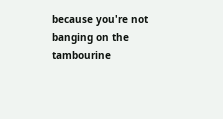because you're not banging on the tambourine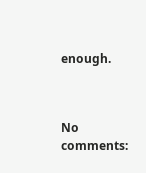enough.



No comments: